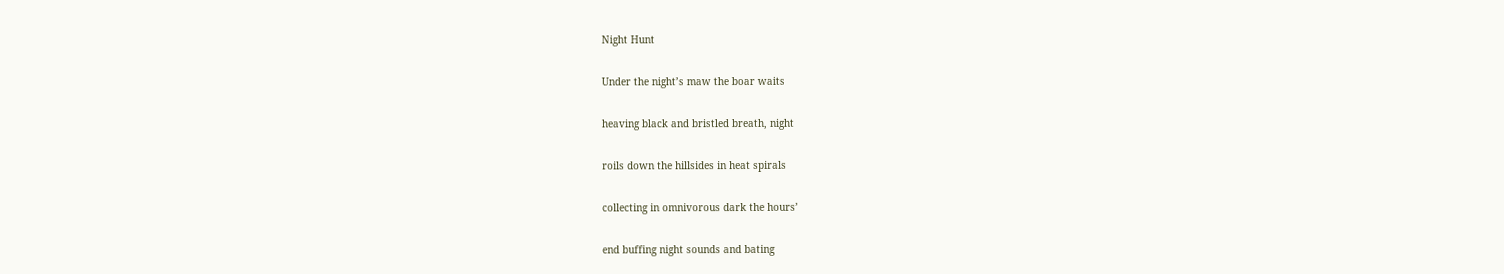Night Hunt

Under the night’s maw the boar waits

heaving black and bristled breath, night

roils down the hillsides in heat spirals

collecting in omnivorous dark the hours’

end buffing night sounds and bating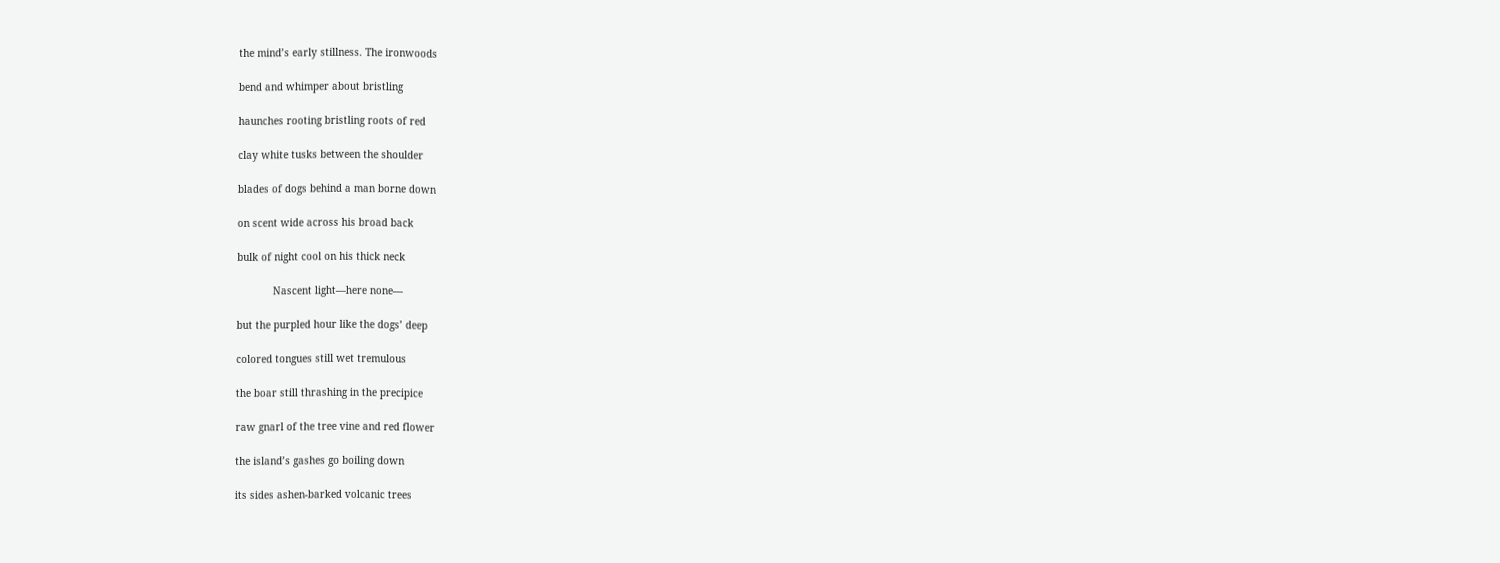the mind’s early stillness. The ironwoods

bend and whimper about bristling

haunches rooting bristling roots of red

clay white tusks between the shoulder

blades of dogs behind a man borne down

on scent wide across his broad back

bulk of night cool on his thick neck

            Nascent light—here none—

but the purpled hour like the dogs’ deep

colored tongues still wet tremulous

the boar still thrashing in the precipice

raw gnarl of the tree vine and red flower

the island’s gashes go boiling down

its sides ashen-barked volcanic trees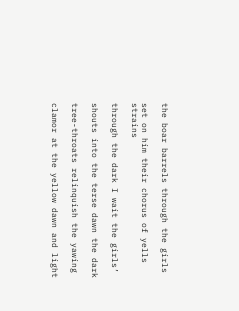the boar barrels through the girls

set on him their chorus of yells strains

through the dark I wait the girls’

shouts into the terse dawn the dark

tree-throats relinquish the yawing

clamor at the yellow dawn and light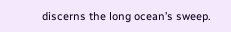discerns the long ocean’s sweep.